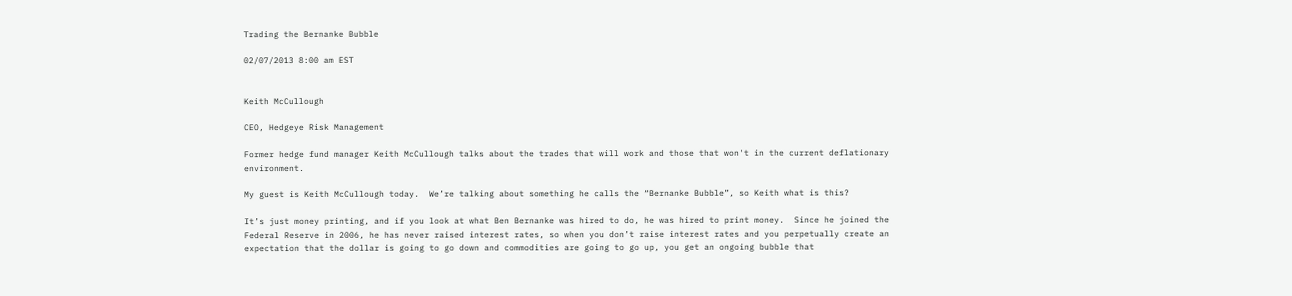Trading the Bernanke Bubble

02/07/2013 8:00 am EST


Keith McCullough

CEO, Hedgeye Risk Management

Former hedge fund manager Keith McCullough talks about the trades that will work and those that won't in the current deflationary environment.

My guest is Keith McCullough today.  We’re talking about something he calls the “Bernanke Bubble”, so Keith what is this?

It’s just money printing, and if you look at what Ben Bernanke was hired to do, he was hired to print money.  Since he joined the Federal Reserve in 2006, he has never raised interest rates, so when you don’t raise interest rates and you perpetually create an expectation that the dollar is going to go down and commodities are going to go up, you get an ongoing bubble that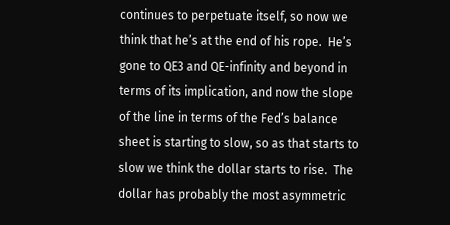continues to perpetuate itself, so now we think that he’s at the end of his rope.  He’s gone to QE3 and QE-infinity and beyond in terms of its implication, and now the slope of the line in terms of the Fed’s balance sheet is starting to slow, so as that starts to slow we think the dollar starts to rise.  The dollar has probably the most asymmetric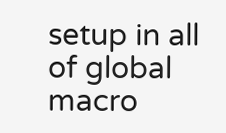setup in all of global macro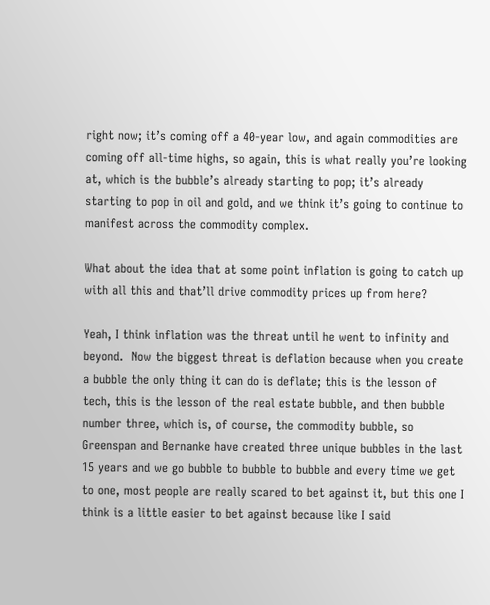right now; it’s coming off a 40-year low, and again commodities are coming off all-time highs, so again, this is what really you’re looking at, which is the bubble’s already starting to pop; it’s already starting to pop in oil and gold, and we think it’s going to continue to manifest across the commodity complex.

What about the idea that at some point inflation is going to catch up with all this and that’ll drive commodity prices up from here?

Yeah, I think inflation was the threat until he went to infinity and beyond.  Now the biggest threat is deflation because when you create a bubble the only thing it can do is deflate; this is the lesson of tech, this is the lesson of the real estate bubble, and then bubble number three, which is, of course, the commodity bubble, so Greenspan and Bernanke have created three unique bubbles in the last 15 years and we go bubble to bubble to bubble and every time we get to one, most people are really scared to bet against it, but this one I think is a little easier to bet against because like I said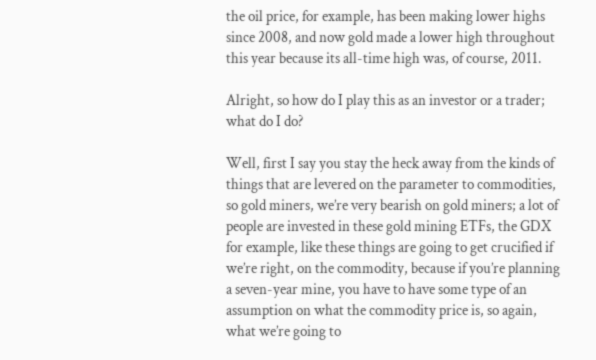the oil price, for example, has been making lower highs since 2008, and now gold made a lower high throughout this year because its all-time high was, of course, 2011.

Alright, so how do I play this as an investor or a trader; what do I do?

Well, first I say you stay the heck away from the kinds of things that are levered on the parameter to commodities, so gold miners, we’re very bearish on gold miners; a lot of people are invested in these gold mining ETFs, the GDX for example, like these things are going to get crucified if we’re right, on the commodity, because if you’re planning a seven-year mine, you have to have some type of an assumption on what the commodity price is, so again, what we’re going to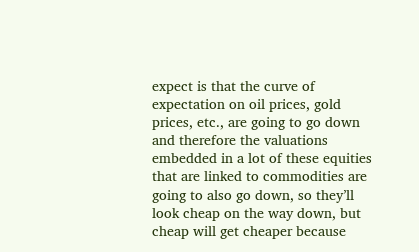expect is that the curve of expectation on oil prices, gold prices, etc., are going to go down and therefore the valuations embedded in a lot of these equities that are linked to commodities are going to also go down, so they’ll look cheap on the way down, but cheap will get cheaper because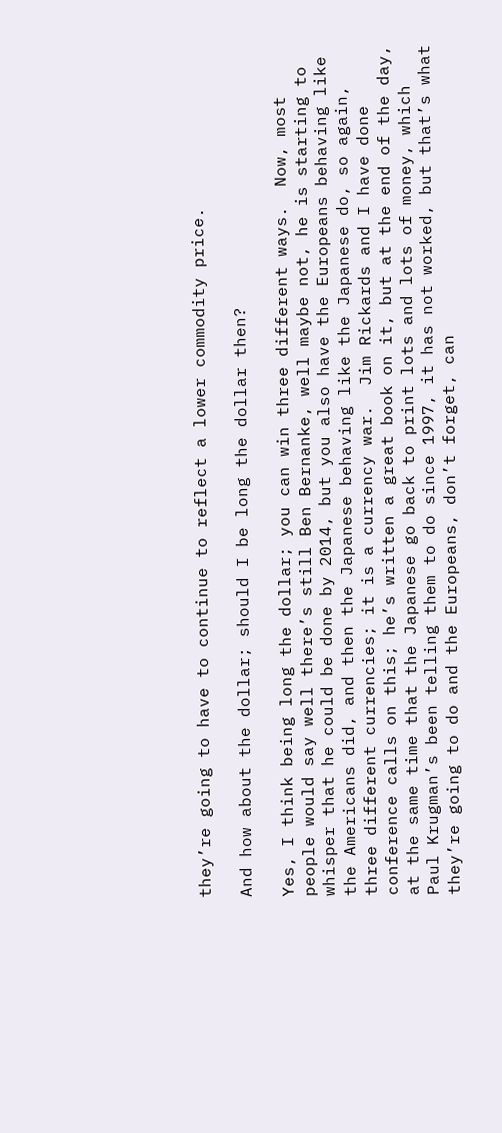they’re going to have to continue to reflect a lower commodity price.

And how about the dollar; should I be long the dollar then?

Yes, I think being long the dollar; you can win three different ways.  Now, most people would say well there’s still Ben Bernanke, well maybe not, he is starting to whisper that he could be done by 2014, but you also have the Europeans behaving like the Americans did, and then the Japanese behaving like the Japanese do, so again, three different currencies; it is a currency war.  Jim Rickards and I have done conference calls on this; he’s written a great book on it, but at the end of the day, at the same time that the Japanese go back to print lots and lots of money, which Paul Krugman’s been telling them to do since 1997, it has not worked, but that’s what they’re going to do and the Europeans, don’t forget, can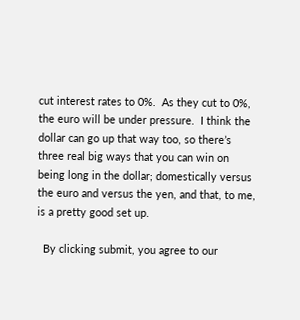cut interest rates to 0%.  As they cut to 0%, the euro will be under pressure.  I think the dollar can go up that way too, so there’s three real big ways that you can win on being long in the dollar; domestically versus the euro and versus the yen, and that, to me, is a pretty good set up.

  By clicking submit, you agree to our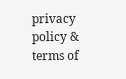privacy policy & terms of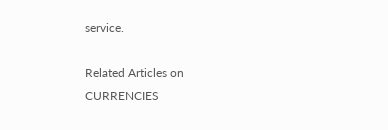service.

Related Articles on CURRENCIES